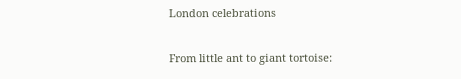London celebrations

From little ant to giant tortoise: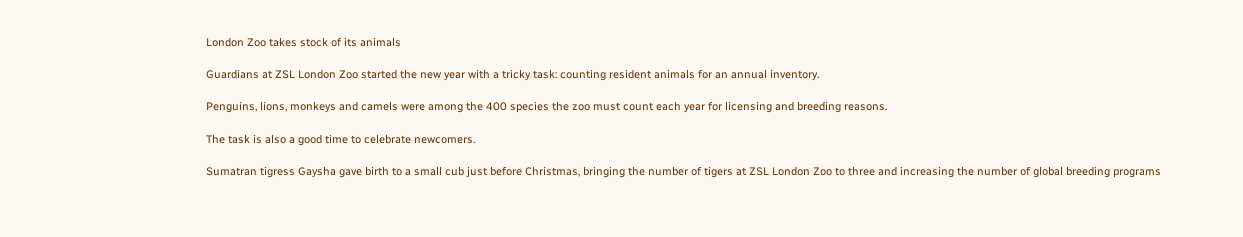London Zoo takes stock of its animals

Guardians at ZSL London Zoo started the new year with a tricky task: counting resident animals for an annual inventory.

Penguins, lions, monkeys and camels were among the 400 species the zoo must count each year for licensing and breeding reasons.

The task is also a good time to celebrate newcomers.

Sumatran tigress Gaysha gave birth to a small cub just before Christmas, bringing the number of tigers at ZSL London Zoo to three and increasing the number of global breeding programs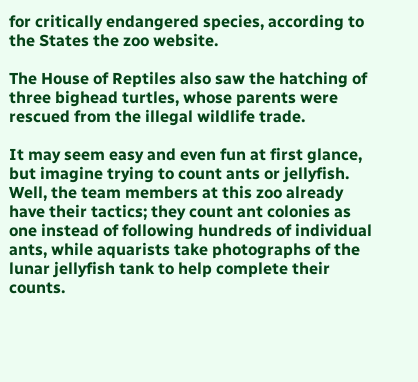for critically endangered species, according to the States the zoo website.

The House of Reptiles also saw the hatching of three bighead turtles, whose parents were rescued from the illegal wildlife trade.

It may seem easy and even fun at first glance, but imagine trying to count ants or jellyfish. Well, the team members at this zoo already have their tactics; they count ant colonies as one instead of following hundreds of individual ants, while aquarists take photographs of the lunar jellyfish tank to help complete their counts.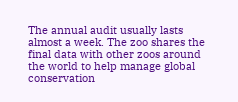The annual audit usually lasts almost a week. The zoo shares the final data with other zoos around the world to help manage global conservation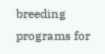breeding programs for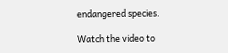endangered species.

Watch the video to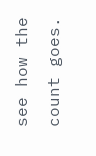see how the count goes.